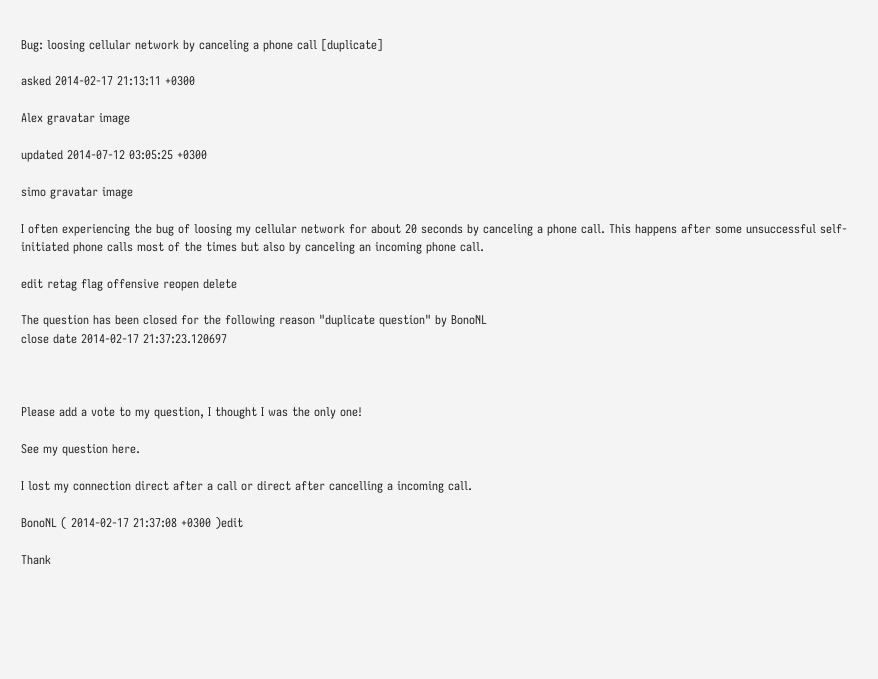Bug: loosing cellular network by canceling a phone call [duplicate]

asked 2014-02-17 21:13:11 +0300

Alex gravatar image

updated 2014-07-12 03:05:25 +0300

simo gravatar image

I often experiencing the bug of loosing my cellular network for about 20 seconds by canceling a phone call. This happens after some unsuccessful self-initiated phone calls most of the times but also by canceling an incoming phone call.

edit retag flag offensive reopen delete

The question has been closed for the following reason "duplicate question" by BonoNL
close date 2014-02-17 21:37:23.120697



Please add a vote to my question, I thought I was the only one!

See my question here.

I lost my connection direct after a call or direct after cancelling a incoming call.

BonoNL ( 2014-02-17 21:37:08 +0300 )edit

Thank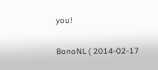you!

BonoNL ( 2014-02-17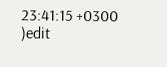23:41:15 +0300 )edit